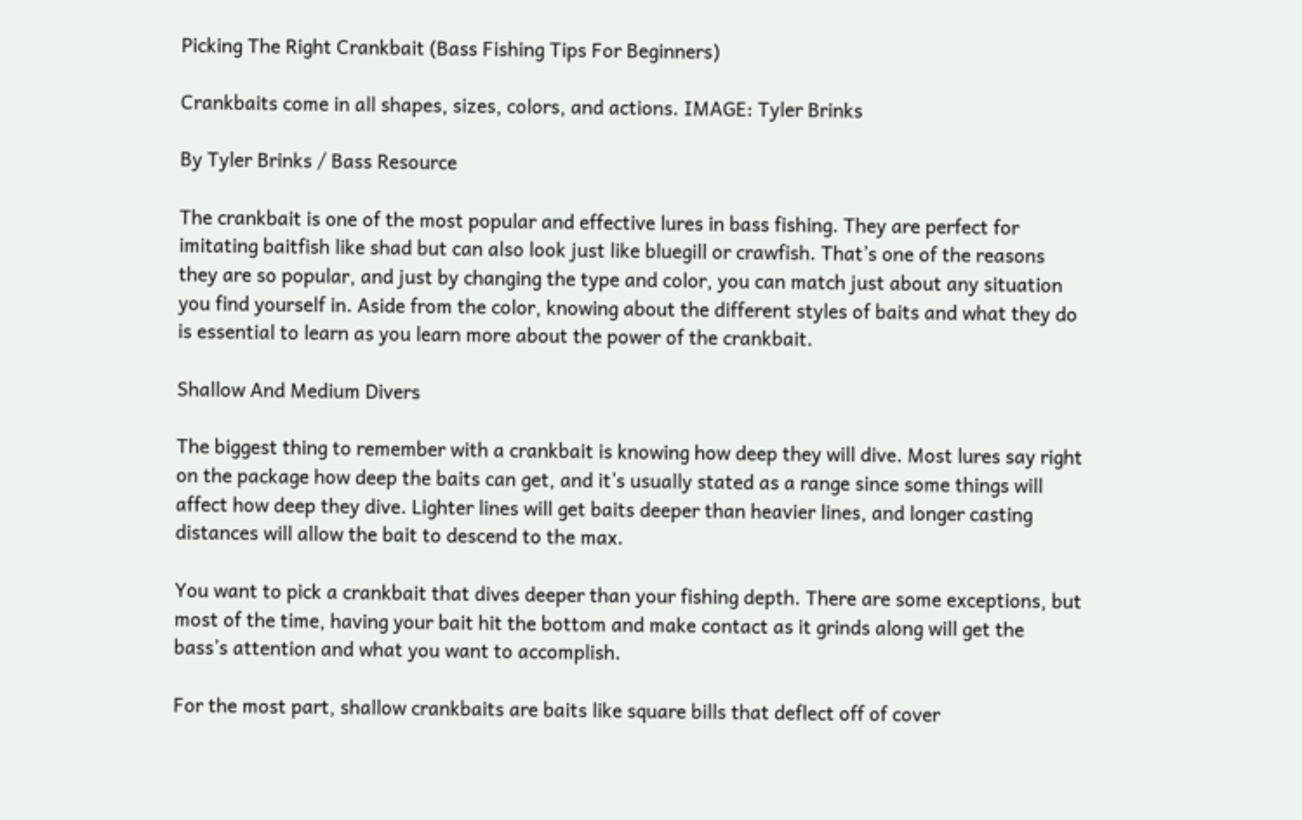Picking The Right Crankbait (Bass Fishing Tips For Beginners)

Crankbaits come in all shapes, sizes, colors, and actions. IMAGE: Tyler Brinks

By Tyler Brinks / Bass Resource

The crankbait is one of the most popular and effective lures in bass fishing. They are perfect for imitating baitfish like shad but can also look just like bluegill or crawfish. That’s one of the reasons they are so popular, and just by changing the type and color, you can match just about any situation you find yourself in. Aside from the color, knowing about the different styles of baits and what they do is essential to learn as you learn more about the power of the crankbait.

Shallow And Medium Divers

The biggest thing to remember with a crankbait is knowing how deep they will dive. Most lures say right on the package how deep the baits can get, and it’s usually stated as a range since some things will affect how deep they dive. Lighter lines will get baits deeper than heavier lines, and longer casting distances will allow the bait to descend to the max.

You want to pick a crankbait that dives deeper than your fishing depth. There are some exceptions, but most of the time, having your bait hit the bottom and make contact as it grinds along will get the bass’s attention and what you want to accomplish.

For the most part, shallow crankbaits are baits like square bills that deflect off of cover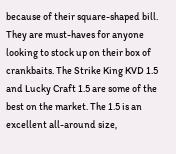because of their square-shaped bill. They are must-haves for anyone looking to stock up on their box of crankbaits. The Strike King KVD 1.5 and Lucky Craft 1.5 are some of the best on the market. The 1.5 is an excellent all-around size,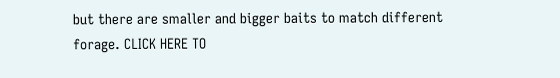but there are smaller and bigger baits to match different forage. CLICK HERE TO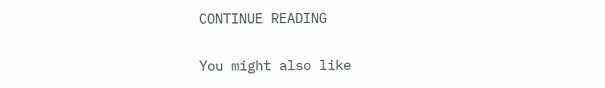CONTINUE READING

You might also like